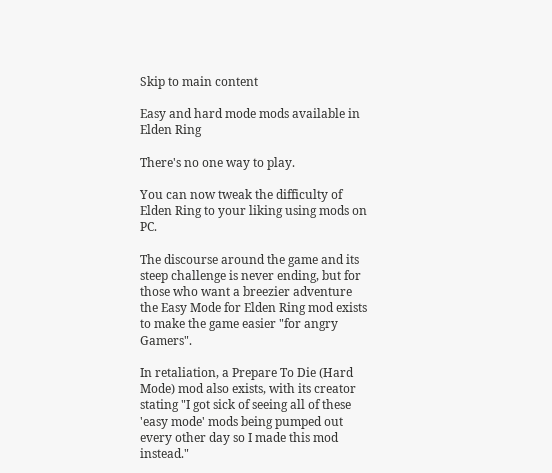Skip to main content

Easy and hard mode mods available in Elden Ring

There's no one way to play.

You can now tweak the difficulty of Elden Ring to your liking using mods on PC.

The discourse around the game and its steep challenge is never ending, but for those who want a breezier adventure the Easy Mode for Elden Ring mod exists to make the game easier "for angry Gamers".

In retaliation, a Prepare To Die (Hard Mode) mod also exists, with its creator stating "I got sick of seeing all of these 'easy mode' mods being pumped out every other day so I made this mod instead."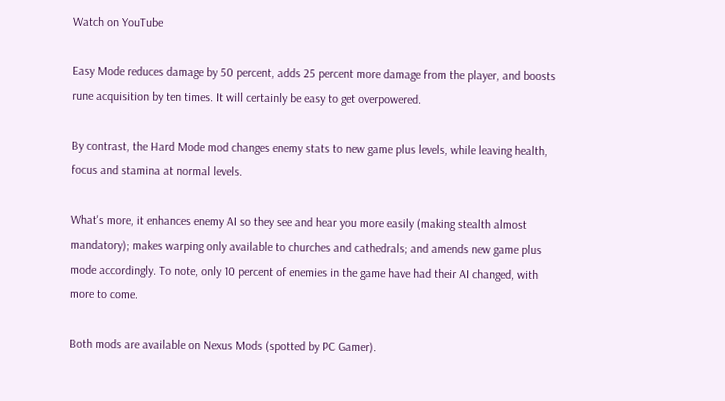Watch on YouTube

Easy Mode reduces damage by 50 percent, adds 25 percent more damage from the player, and boosts rune acquisition by ten times. It will certainly be easy to get overpowered.

By contrast, the Hard Mode mod changes enemy stats to new game plus levels, while leaving health, focus and stamina at normal levels.

What's more, it enhances enemy AI so they see and hear you more easily (making stealth almost mandatory); makes warping only available to churches and cathedrals; and amends new game plus mode accordingly. To note, only 10 percent of enemies in the game have had their AI changed, with more to come.

Both mods are available on Nexus Mods (spotted by PC Gamer).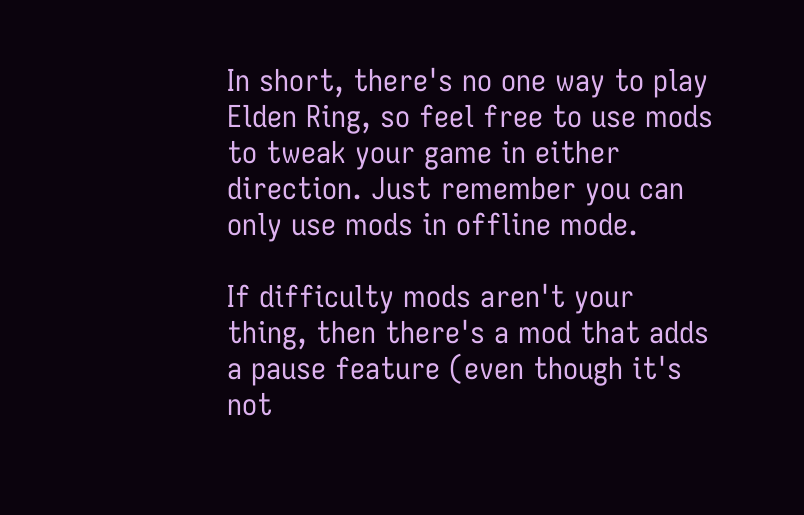In short, there's no one way to play Elden Ring, so feel free to use mods to tweak your game in either direction. Just remember you can only use mods in offline mode.

If difficulty mods aren't your thing, then there's a mod that adds a pause feature (even though it's not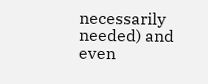necessarily needed) and even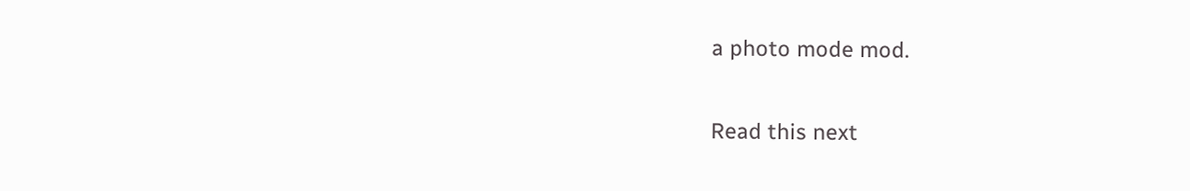a photo mode mod.

Read this next